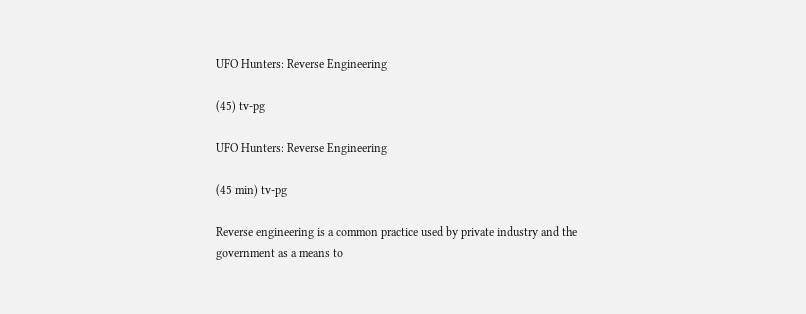UFO Hunters: Reverse Engineering

(45) tv-pg

UFO Hunters: Reverse Engineering

(45 min) tv-pg

Reverse engineering is a common practice used by private industry and the government as a means to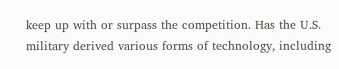keep up with or surpass the competition. Has the U.S. military derived various forms of technology, including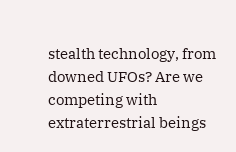stealth technology, from downed UFOs? Are we competing with extraterrestrial beings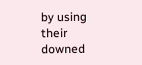by using their downed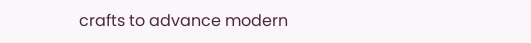crafts to advance modern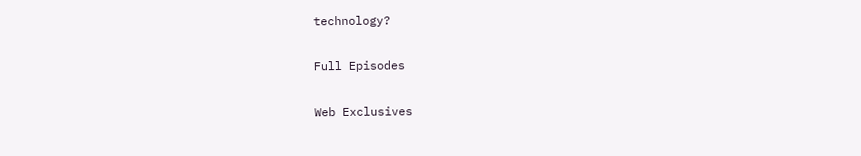technology?

Full Episodes

Web Exclusives